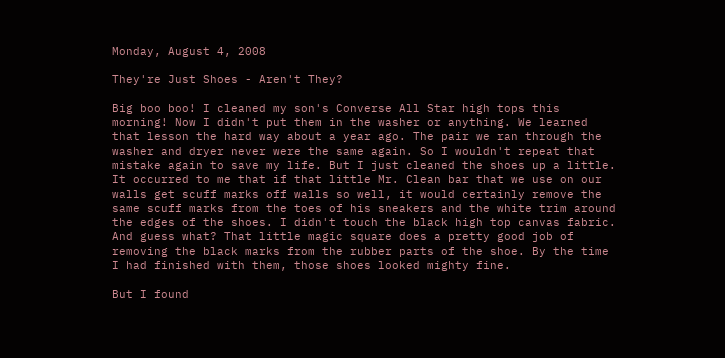Monday, August 4, 2008

They're Just Shoes - Aren't They?

Big boo boo! I cleaned my son's Converse All Star high tops this morning! Now I didn't put them in the washer or anything. We learned that lesson the hard way about a year ago. The pair we ran through the washer and dryer never were the same again. So I wouldn't repeat that mistake again to save my life. But I just cleaned the shoes up a little. It occurred to me that if that little Mr. Clean bar that we use on our walls get scuff marks off walls so well, it would certainly remove the same scuff marks from the toes of his sneakers and the white trim around the edges of the shoes. I didn't touch the black high top canvas fabric. And guess what? That little magic square does a pretty good job of removing the black marks from the rubber parts of the shoe. By the time I had finished with them, those shoes looked mighty fine.

But I found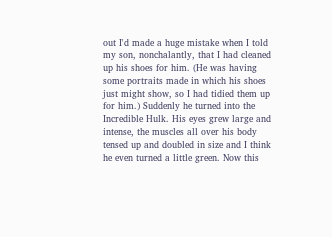out I'd made a huge mistake when I told my son, nonchalantly, that I had cleaned up his shoes for him. (He was having some portraits made in which his shoes just might show, so I had tidied them up for him.) Suddenly he turned into the Incredible Hulk. His eyes grew large and intense, the muscles all over his body tensed up and doubled in size and I think he even turned a little green. Now this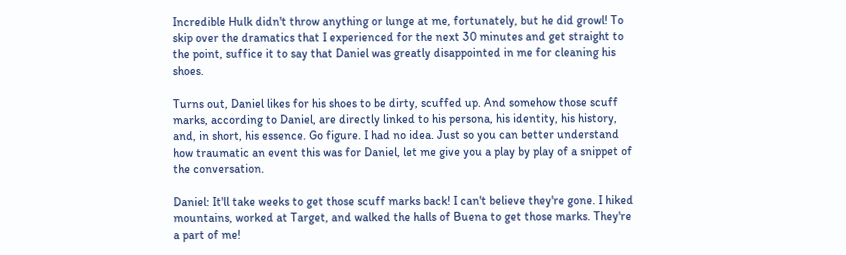Incredible Hulk didn't throw anything or lunge at me, fortunately, but he did growl! To skip over the dramatics that I experienced for the next 30 minutes and get straight to the point, suffice it to say that Daniel was greatly disappointed in me for cleaning his shoes.

Turns out, Daniel likes for his shoes to be dirty, scuffed up. And somehow those scuff marks, according to Daniel, are directly linked to his persona, his identity, his history, and, in short, his essence. Go figure. I had no idea. Just so you can better understand how traumatic an event this was for Daniel, let me give you a play by play of a snippet of the conversation.

Daniel: It'll take weeks to get those scuff marks back! I can't believe they're gone. I hiked mountains, worked at Target, and walked the halls of Buena to get those marks. They're a part of me!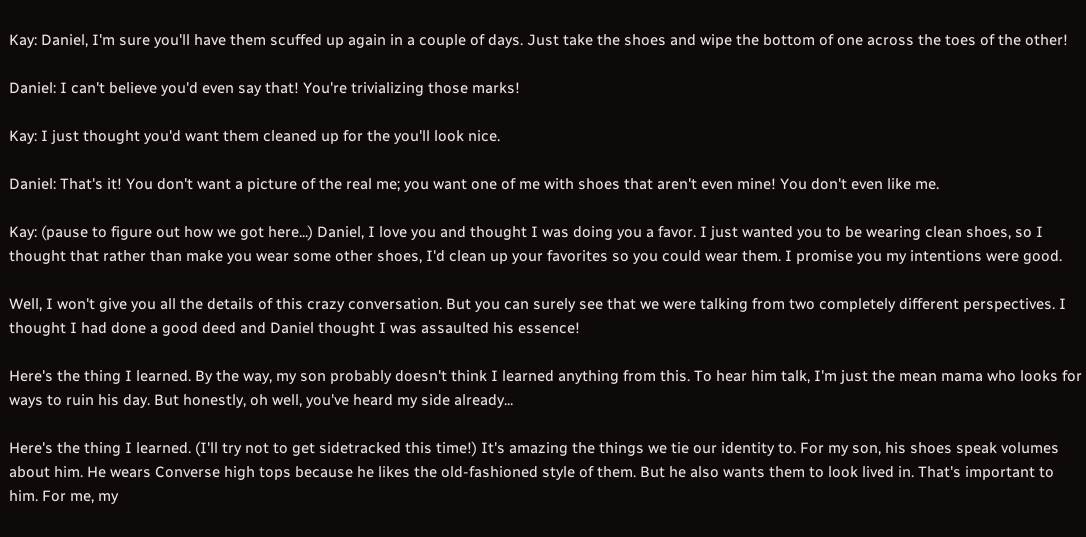Kay: Daniel, I'm sure you'll have them scuffed up again in a couple of days. Just take the shoes and wipe the bottom of one across the toes of the other!

Daniel: I can't believe you'd even say that! You're trivializing those marks!

Kay: I just thought you'd want them cleaned up for the you'll look nice.

Daniel: That's it! You don't want a picture of the real me; you want one of me with shoes that aren't even mine! You don't even like me.

Kay: (pause to figure out how we got here...) Daniel, I love you and thought I was doing you a favor. I just wanted you to be wearing clean shoes, so I thought that rather than make you wear some other shoes, I'd clean up your favorites so you could wear them. I promise you my intentions were good.

Well, I won't give you all the details of this crazy conversation. But you can surely see that we were talking from two completely different perspectives. I thought I had done a good deed and Daniel thought I was assaulted his essence!

Here's the thing I learned. By the way, my son probably doesn't think I learned anything from this. To hear him talk, I'm just the mean mama who looks for ways to ruin his day. But honestly, oh well, you've heard my side already...

Here's the thing I learned. (I'll try not to get sidetracked this time!) It's amazing the things we tie our identity to. For my son, his shoes speak volumes about him. He wears Converse high tops because he likes the old-fashioned style of them. But he also wants them to look lived in. That's important to him. For me, my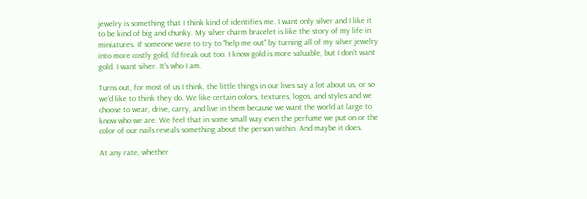jewelry is something that I think kind of identifies me. I want only silver and I like it to be kind of big and chunky. My silver charm bracelet is like the story of my life in miniatures. If someone were to try to "help me out" by turning all of my silver jewelry into more costly gold, I'd freak out too. I know gold is more valuable, but I don't want gold. I want silver. It's who I am.

Turns out, for most of us I think, the little things in our lives say a lot about us, or so we'd like to think they do. We like certain colors, textures, logos, and styles and we choose to wear, drive, carry, and live in them because we want the world at large to know who we are. We feel that in some small way even the perfume we put on or the color of our nails reveals something about the person within. And maybe it does.

At any rate, whether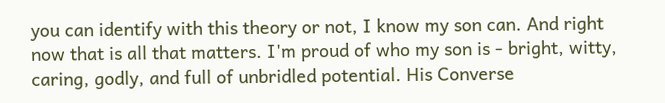you can identify with this theory or not, I know my son can. And right now that is all that matters. I'm proud of who my son is - bright, witty, caring, godly, and full of unbridled potential. His Converse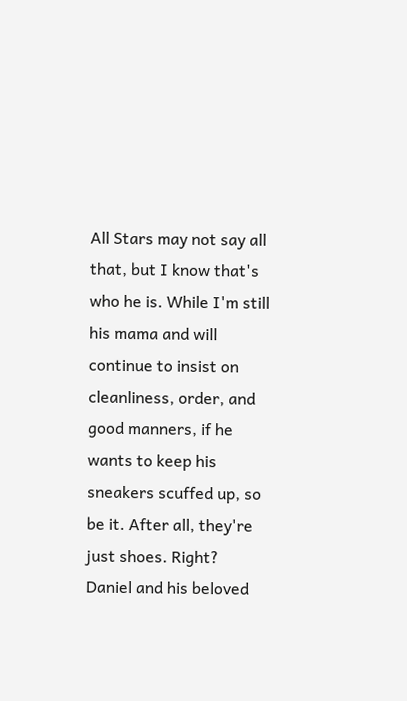All Stars may not say all that, but I know that's who he is. While I'm still his mama and will continue to insist on cleanliness, order, and good manners, if he wants to keep his sneakers scuffed up, so be it. After all, they're just shoes. Right?
Daniel and his beloved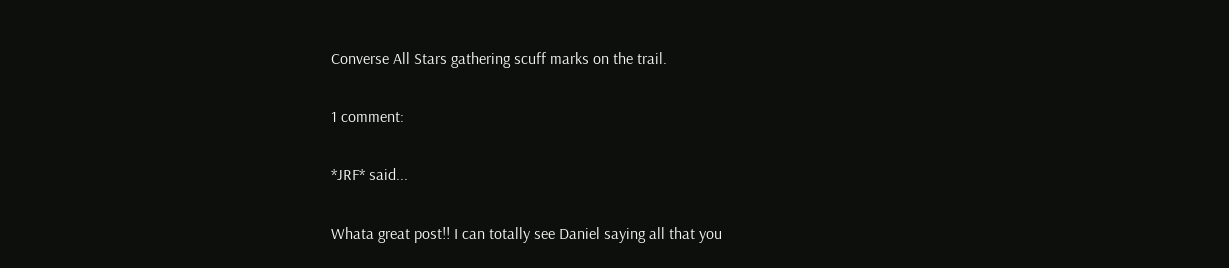Converse All Stars gathering scuff marks on the trail.

1 comment:

*JRF* said...

Whata great post!! I can totally see Daniel saying all that you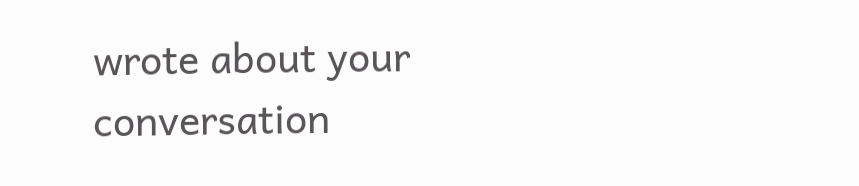wrote about your conversation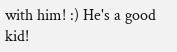with him! :) He's a good kid!